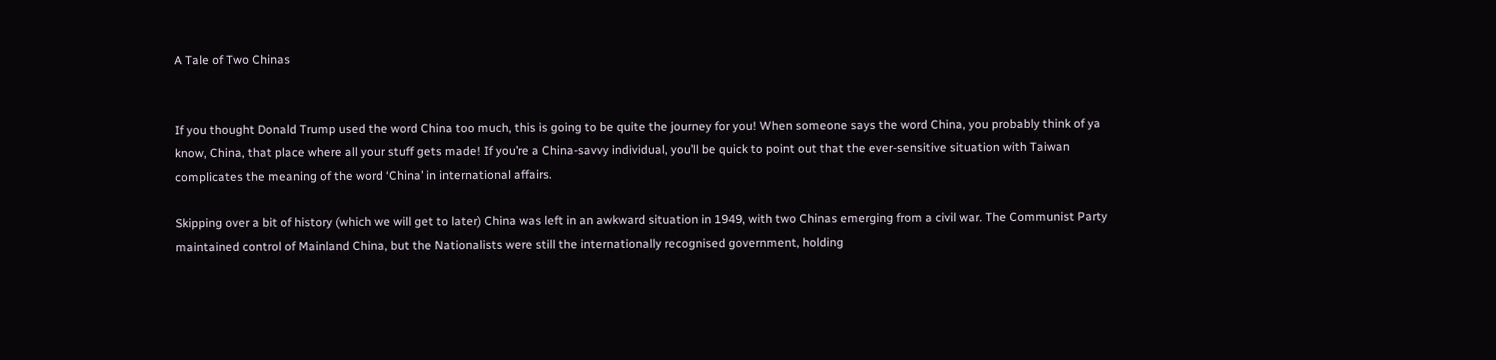A Tale of Two Chinas


If you thought Donald Trump used the word China too much, this is going to be quite the journey for you! When someone says the word China, you probably think of ya know, China, that place where all your stuff gets made! If you’re a China-savvy individual, you’ll be quick to point out that the ever-sensitive situation with Taiwan complicates the meaning of the word ‘China’ in international affairs.

Skipping over a bit of history (which we will get to later) China was left in an awkward situation in 1949, with two Chinas emerging from a civil war. The Communist Party maintained control of Mainland China, but the Nationalists were still the internationally recognised government, holding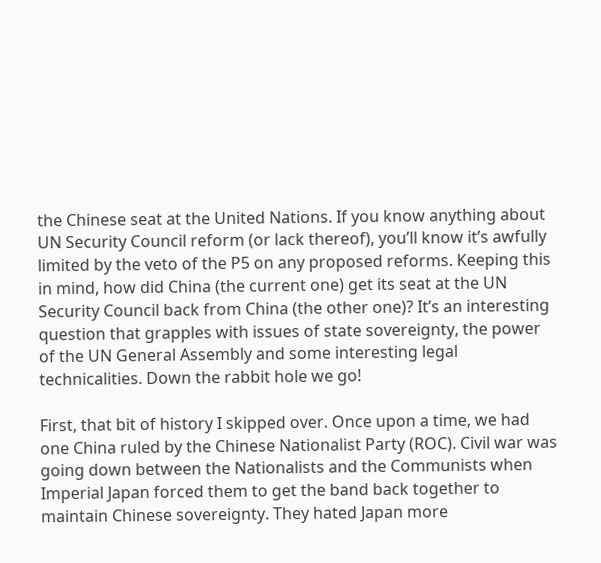the Chinese seat at the United Nations. If you know anything about UN Security Council reform (or lack thereof), you’ll know it’s awfully limited by the veto of the P5 on any proposed reforms. Keeping this in mind, how did China (the current one) get its seat at the UN Security Council back from China (the other one)? It’s an interesting question that grapples with issues of state sovereignty, the power of the UN General Assembly and some interesting legal technicalities. Down the rabbit hole we go!

First, that bit of history I skipped over. Once upon a time, we had one China ruled by the Chinese Nationalist Party (ROC). Civil war was going down between the Nationalists and the Communists when Imperial Japan forced them to get the band back together to maintain Chinese sovereignty. They hated Japan more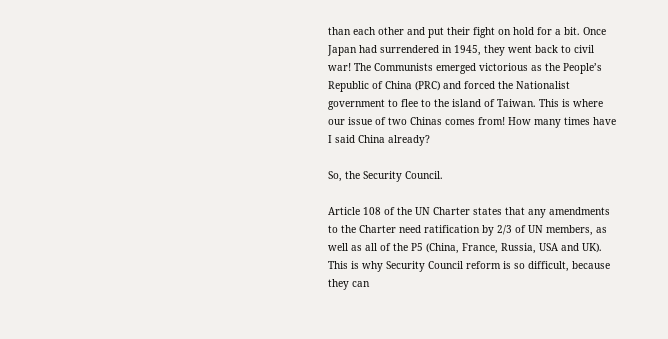than each other and put their fight on hold for a bit. Once Japan had surrendered in 1945, they went back to civil war! The Communists emerged victorious as the People’s Republic of China (PRC) and forced the Nationalist government to flee to the island of Taiwan. This is where our issue of two Chinas comes from! How many times have I said China already?

So, the Security Council.

Article 108 of the UN Charter states that any amendments to the Charter need ratification by 2/3 of UN members, as well as all of the P5 (China, France, Russia, USA and UK). This is why Security Council reform is so difficult, because they can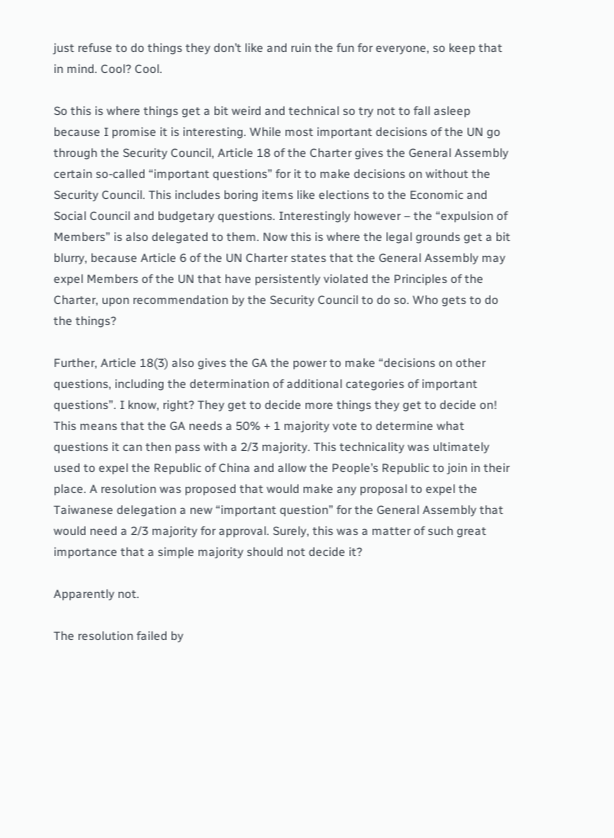just refuse to do things they don’t like and ruin the fun for everyone, so keep that in mind. Cool? Cool.

So this is where things get a bit weird and technical so try not to fall asleep because I promise it is interesting. While most important decisions of the UN go through the Security Council, Article 18 of the Charter gives the General Assembly certain so-called “important questions” for it to make decisions on without the Security Council. This includes boring items like elections to the Economic and Social Council and budgetary questions. Interestingly however – the “expulsion of Members” is also delegated to them. Now this is where the legal grounds get a bit blurry, because Article 6 of the UN Charter states that the General Assembly may expel Members of the UN that have persistently violated the Principles of the Charter, upon recommendation by the Security Council to do so. Who gets to do the things?

Further, Article 18(3) also gives the GA the power to make “decisions on other questions, including the determination of additional categories of important questions”. I know, right? They get to decide more things they get to decide on! This means that the GA needs a 50% + 1 majority vote to determine what questions it can then pass with a 2/3 majority. This technicality was ultimately used to expel the Republic of China and allow the People’s Republic to join in their place. A resolution was proposed that would make any proposal to expel the Taiwanese delegation a new “important question” for the General Assembly that would need a 2/3 majority for approval. Surely, this was a matter of such great importance that a simple majority should not decide it?

Apparently not.

The resolution failed by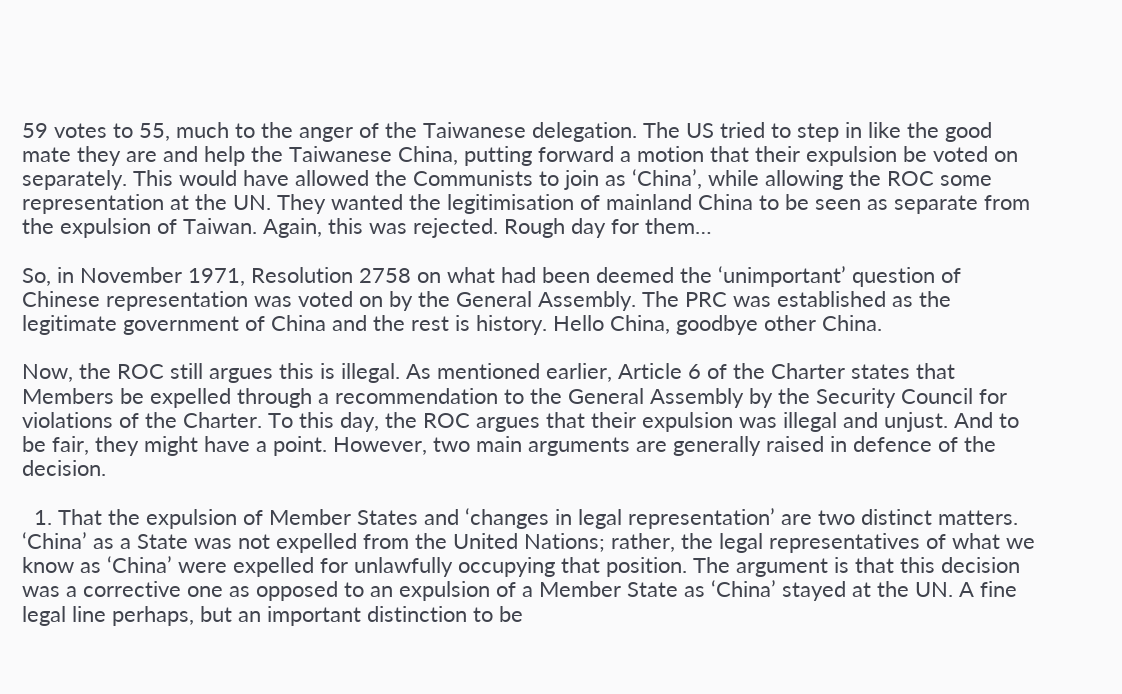59 votes to 55, much to the anger of the Taiwanese delegation. The US tried to step in like the good mate they are and help the Taiwanese China, putting forward a motion that their expulsion be voted on separately. This would have allowed the Communists to join as ‘China’, while allowing the ROC some representation at the UN. They wanted the legitimisation of mainland China to be seen as separate from the expulsion of Taiwan. Again, this was rejected. Rough day for them…

So, in November 1971, Resolution 2758 on what had been deemed the ‘unimportant’ question of Chinese representation was voted on by the General Assembly. The PRC was established as the legitimate government of China and the rest is history. Hello China, goodbye other China.

Now, the ROC still argues this is illegal. As mentioned earlier, Article 6 of the Charter states that Members be expelled through a recommendation to the General Assembly by the Security Council for violations of the Charter. To this day, the ROC argues that their expulsion was illegal and unjust. And to be fair, they might have a point. However, two main arguments are generally raised in defence of the decision.

  1. That the expulsion of Member States and ‘changes in legal representation’ are two distinct matters. ‘China’ as a State was not expelled from the United Nations; rather, the legal representatives of what we know as ‘China’ were expelled for unlawfully occupying that position. The argument is that this decision was a corrective one as opposed to an expulsion of a Member State as ‘China’ stayed at the UN. A fine legal line perhaps, but an important distinction to be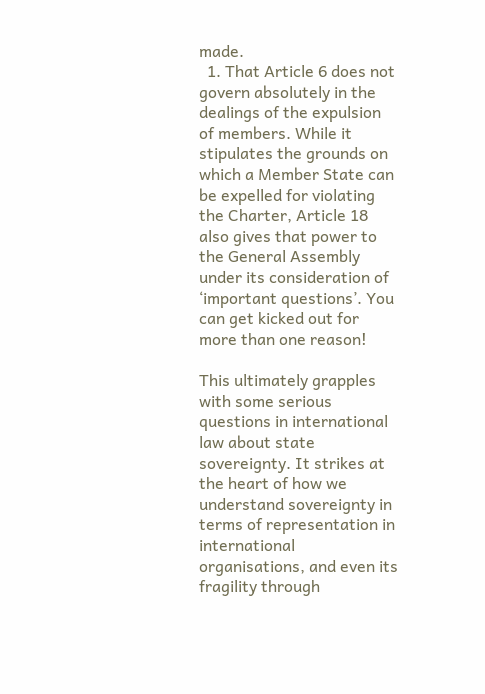made.
  1. That Article 6 does not govern absolutely in the dealings of the expulsion of members. While it stipulates the grounds on which a Member State can be expelled for violating the Charter, Article 18 also gives that power to the General Assembly under its consideration of ‘important questions’. You can get kicked out for more than one reason!

This ultimately grapples with some serious questions in international law about state sovereignty. It strikes at the heart of how we understand sovereignty in terms of representation in international organisations, and even its fragility through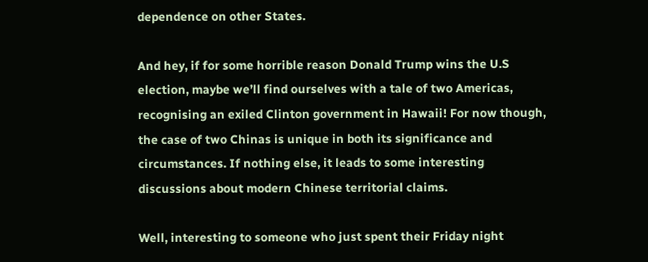dependence on other States.

And hey, if for some horrible reason Donald Trump wins the U.S election, maybe we’ll find ourselves with a tale of two Americas, recognising an exiled Clinton government in Hawaii! For now though, the case of two Chinas is unique in both its significance and circumstances. If nothing else, it leads to some interesting discussions about modern Chinese territorial claims.

Well, interesting to someone who just spent their Friday night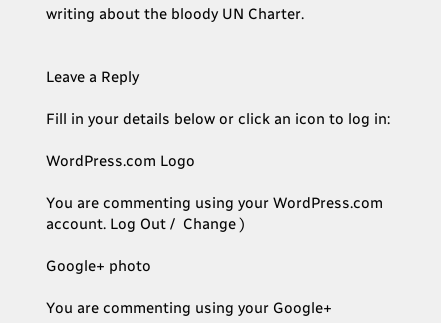writing about the bloody UN Charter.


Leave a Reply

Fill in your details below or click an icon to log in:

WordPress.com Logo

You are commenting using your WordPress.com account. Log Out /  Change )

Google+ photo

You are commenting using your Google+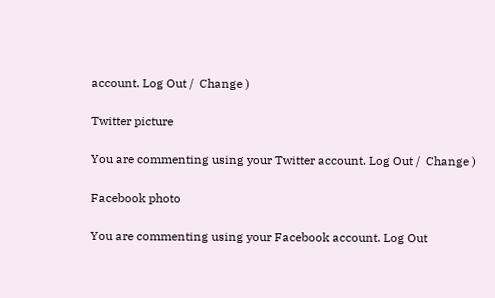account. Log Out /  Change )

Twitter picture

You are commenting using your Twitter account. Log Out /  Change )

Facebook photo

You are commenting using your Facebook account. Log Out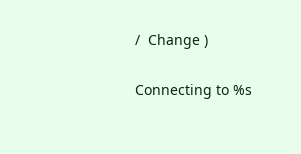/  Change )

Connecting to %s